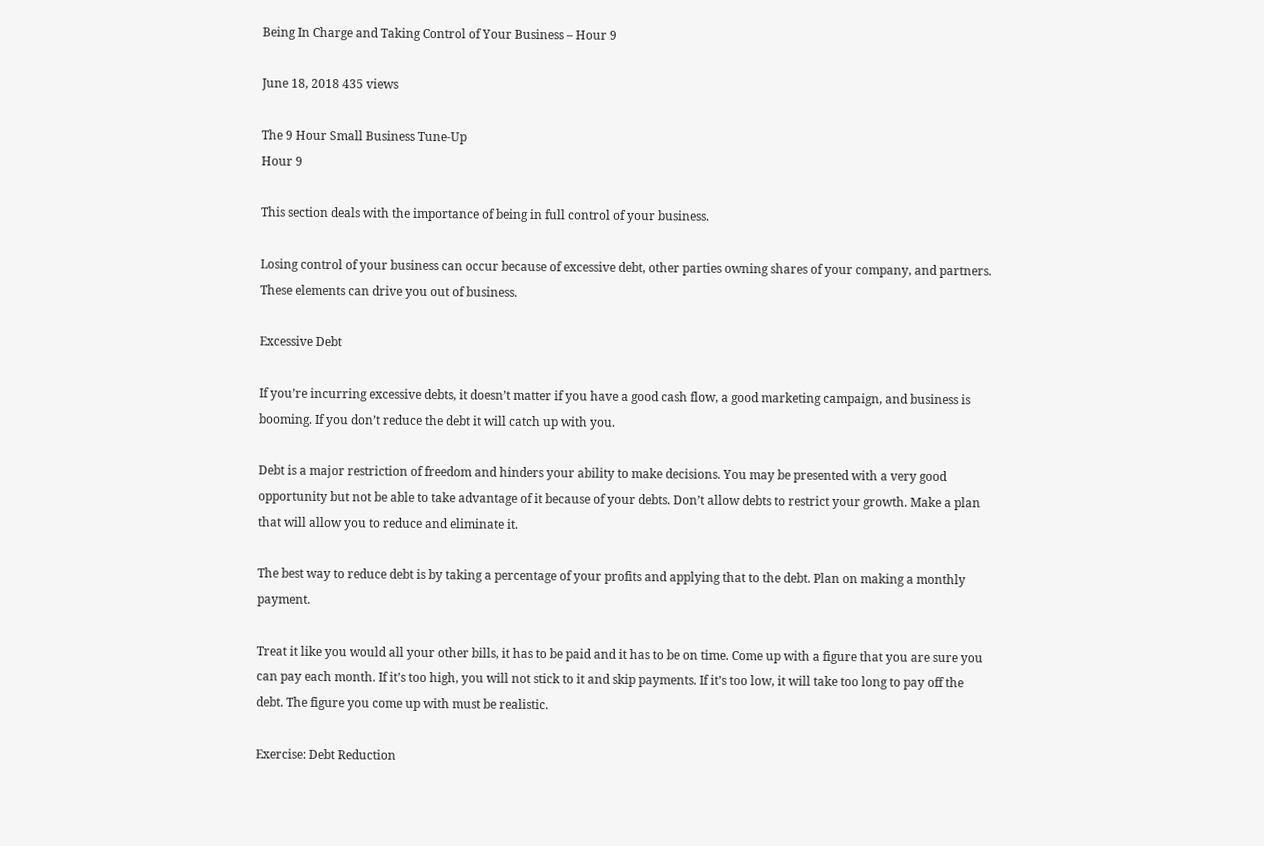Being In Charge and Taking Control of Your Business – Hour 9

June 18, 2018 435 views

The 9 Hour Small Business Tune-Up
Hour 9

This section deals with the importance of being in full control of your business.

Losing control of your business can occur because of excessive debt, other parties owning shares of your company, and partners. These elements can drive you out of business.

Excessive Debt

If you’re incurring excessive debts, it doesn’t matter if you have a good cash flow, a good marketing campaign, and business is booming. If you don’t reduce the debt it will catch up with you.

Debt is a major restriction of freedom and hinders your ability to make decisions. You may be presented with a very good opportunity but not be able to take advantage of it because of your debts. Don’t allow debts to restrict your growth. Make a plan that will allow you to reduce and eliminate it.

The best way to reduce debt is by taking a percentage of your profits and applying that to the debt. Plan on making a monthly payment.

Treat it like you would all your other bills, it has to be paid and it has to be on time. Come up with a figure that you are sure you can pay each month. If it’s too high, you will not stick to it and skip payments. If it’s too low, it will take too long to pay off the debt. The figure you come up with must be realistic.

Exercise: Debt Reduction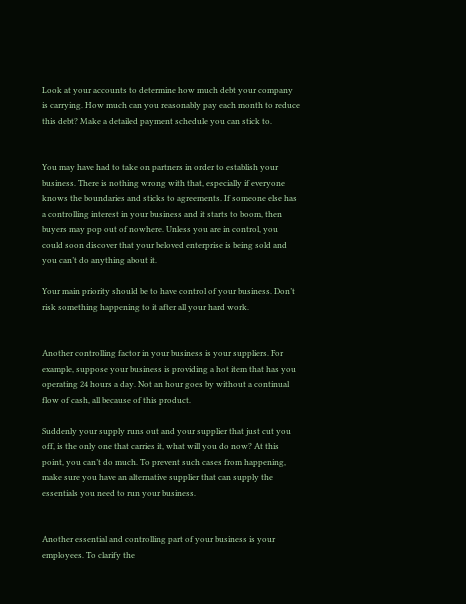Look at your accounts to determine how much debt your company is carrying. How much can you reasonably pay each month to reduce this debt? Make a detailed payment schedule you can stick to.


You may have had to take on partners in order to establish your business. There is nothing wrong with that, especially if everyone knows the boundaries and sticks to agreements. If someone else has a controlling interest in your business and it starts to boom, then buyers may pop out of nowhere. Unless you are in control, you could soon discover that your beloved enterprise is being sold and you can’t do anything about it.

Your main priority should be to have control of your business. Don’t risk something happening to it after all your hard work.


Another controlling factor in your business is your suppliers. For example, suppose your business is providing a hot item that has you operating 24 hours a day. Not an hour goes by without a continual flow of cash, all because of this product.

Suddenly your supply runs out and your supplier that just cut you off, is the only one that carries it, what will you do now? At this point, you can’t do much. To prevent such cases from happening, make sure you have an alternative supplier that can supply the essentials you need to run your business.


Another essential and controlling part of your business is your employees. To clarify the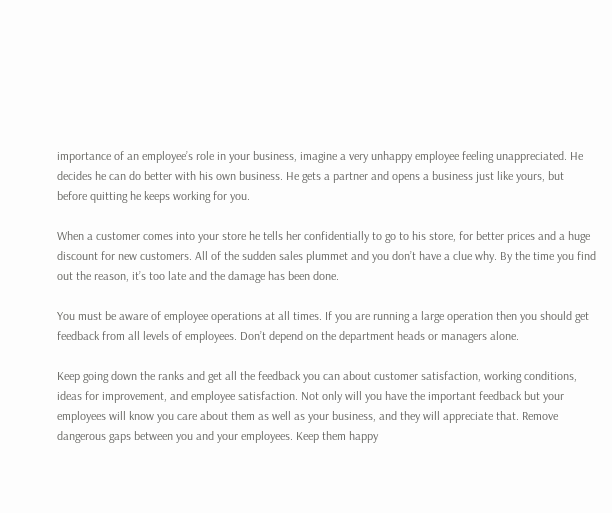importance of an employee’s role in your business, imagine a very unhappy employee feeling unappreciated. He decides he can do better with his own business. He gets a partner and opens a business just like yours, but before quitting he keeps working for you.

When a customer comes into your store he tells her confidentially to go to his store, for better prices and a huge discount for new customers. All of the sudden sales plummet and you don’t have a clue why. By the time you find out the reason, it’s too late and the damage has been done.

You must be aware of employee operations at all times. If you are running a large operation then you should get feedback from all levels of employees. Don’t depend on the department heads or managers alone.

Keep going down the ranks and get all the feedback you can about customer satisfaction, working conditions, ideas for improvement, and employee satisfaction. Not only will you have the important feedback but your employees will know you care about them as well as your business, and they will appreciate that. Remove dangerous gaps between you and your employees. Keep them happy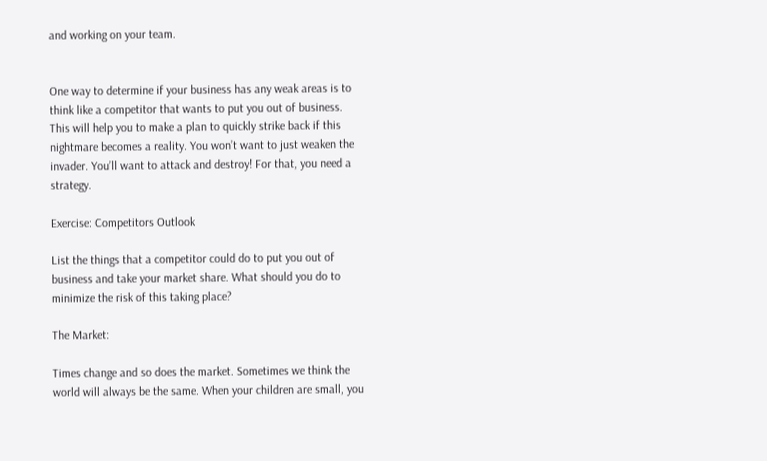and working on your team.


One way to determine if your business has any weak areas is to think like a competitor that wants to put you out of business. This will help you to make a plan to quickly strike back if this nightmare becomes a reality. You won’t want to just weaken the invader. You’ll want to attack and destroy! For that, you need a strategy.

Exercise: Competitors Outlook

List the things that a competitor could do to put you out of business and take your market share. What should you do to minimize the risk of this taking place?

The Market:

Times change and so does the market. Sometimes we think the world will always be the same. When your children are small, you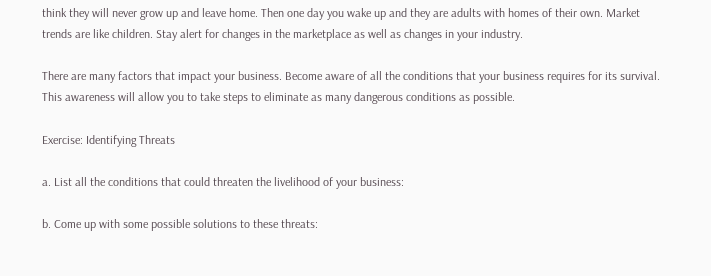think they will never grow up and leave home. Then one day you wake up and they are adults with homes of their own. Market trends are like children. Stay alert for changes in the marketplace as well as changes in your industry.

There are many factors that impact your business. Become aware of all the conditions that your business requires for its survival. This awareness will allow you to take steps to eliminate as many dangerous conditions as possible.

Exercise: Identifying Threats

a. List all the conditions that could threaten the livelihood of your business:

b. Come up with some possible solutions to these threats: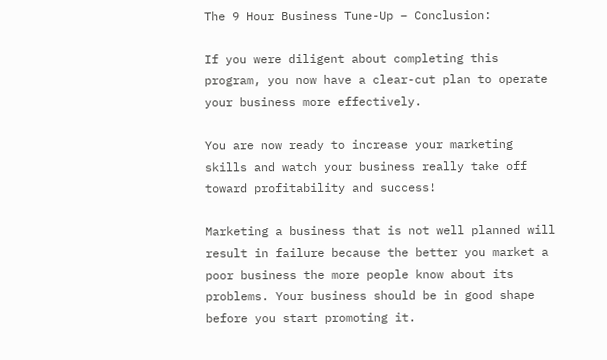The 9 Hour Business Tune-Up – Conclusion:

If you were diligent about completing this program, you now have a clear-cut plan to operate your business more effectively.

You are now ready to increase your marketing skills and watch your business really take off toward profitability and success!

Marketing a business that is not well planned will result in failure because the better you market a poor business the more people know about its problems. Your business should be in good shape before you start promoting it.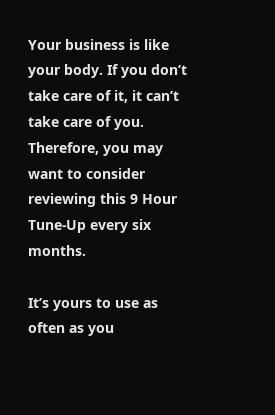Your business is like your body. If you don’t take care of it, it can’t take care of you. Therefore, you may want to consider reviewing this 9 Hour Tune-Up every six months.

It’s yours to use as often as you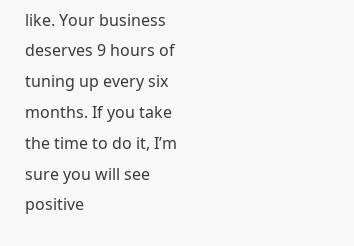like. Your business deserves 9 hours of tuning up every six months. If you take the time to do it, I’m sure you will see positive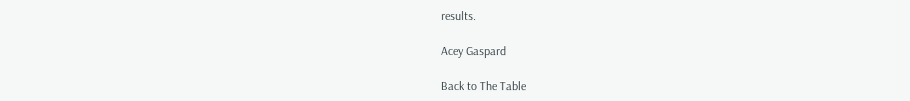results.

Acey Gaspard

Back to The Table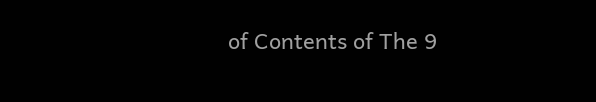of Contents of The 9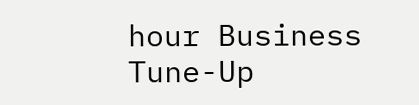hour Business Tune-Up